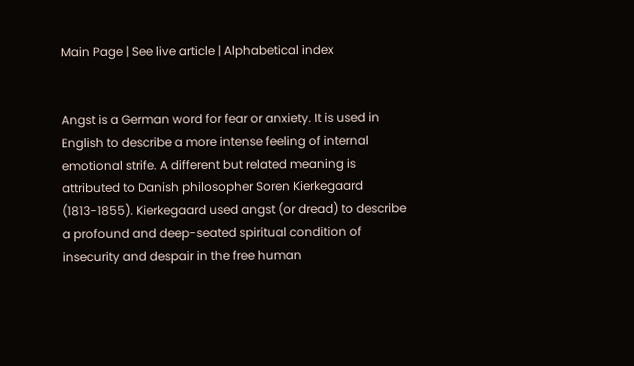Main Page | See live article | Alphabetical index


Angst is a German word for fear or anxiety. It is used in English to describe a more intense feeling of internal emotional strife. A different but related meaning is attributed to Danish philosopher Soren Kierkegaard (1813-1855). Kierkegaard used angst (or dread) to describe a profound and deep-seated spiritual condition of insecurity and despair in the free human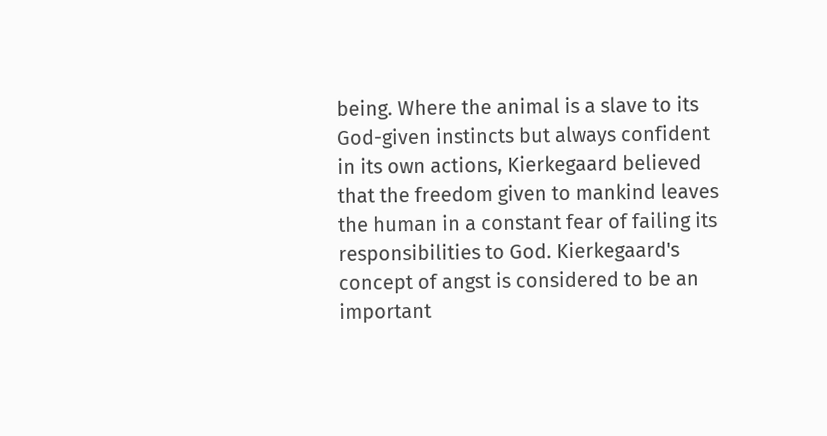being. Where the animal is a slave to its God-given instincts but always confident in its own actions, Kierkegaard believed that the freedom given to mankind leaves the human in a constant fear of failing its responsibilities to God. Kierkegaard's concept of angst is considered to be an important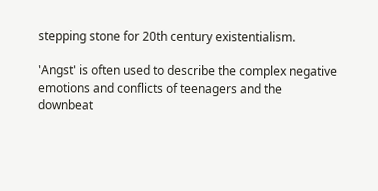stepping stone for 20th century existentialism.

'Angst' is often used to describe the complex negative emotions and conflicts of teenagers and the downbeat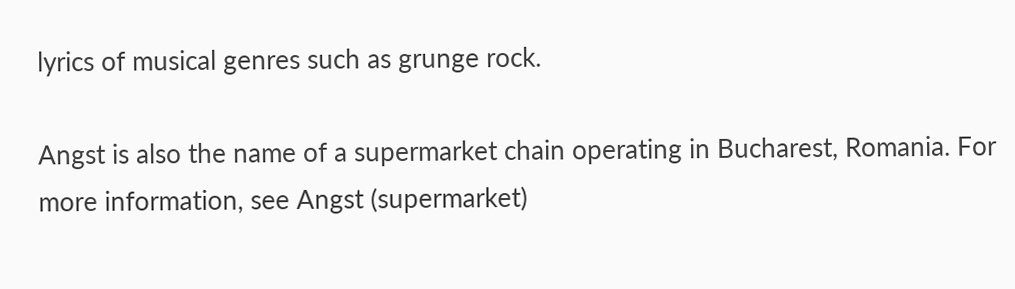lyrics of musical genres such as grunge rock.

Angst is also the name of a supermarket chain operating in Bucharest, Romania. For more information, see Angst (supermarket)